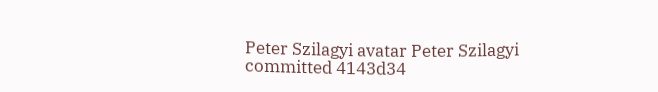Peter Szilagyi avatar Peter Szilagyi committed 4143d34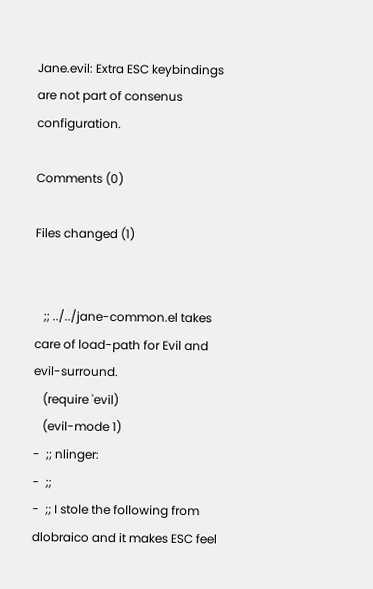Jane.evil: Extra ESC keybindings are not part of consenus configuration.

Comments (0)

Files changed (1)


   ;; ../../jane-common.el takes care of load-path for Evil and evil-surround.
   (require 'evil)
   (evil-mode 1)
-  ;; nlinger:
-  ;;
-  ;; I stole the following from dlobraico and it makes ESC feel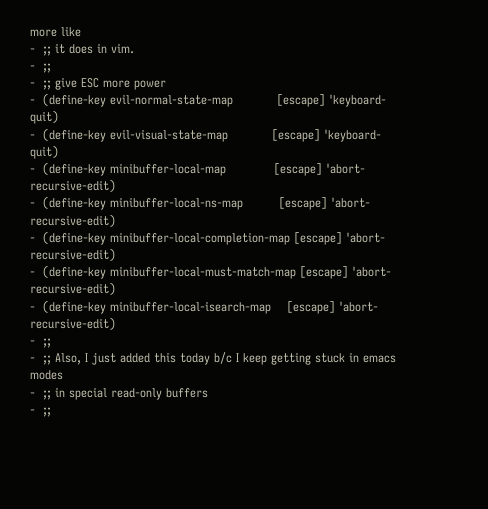more like
-  ;; it does in vim.
-  ;;
-  ;; give ESC more power
-  (define-key evil-normal-state-map           [escape] 'keyboard-quit)
-  (define-key evil-visual-state-map           [escape] 'keyboard-quit)
-  (define-key minibuffer-local-map            [escape] 'abort-recursive-edit)
-  (define-key minibuffer-local-ns-map         [escape] 'abort-recursive-edit)
-  (define-key minibuffer-local-completion-map [escape] 'abort-recursive-edit)
-  (define-key minibuffer-local-must-match-map [escape] 'abort-recursive-edit)
-  (define-key minibuffer-local-isearch-map    [escape] 'abort-recursive-edit)
-  ;;
-  ;; Also, I just added this today b/c I keep getting stuck in emacs modes
-  ;; in special read-only buffers
-  ;;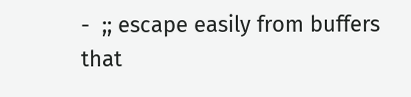-  ;; escape easily from buffers that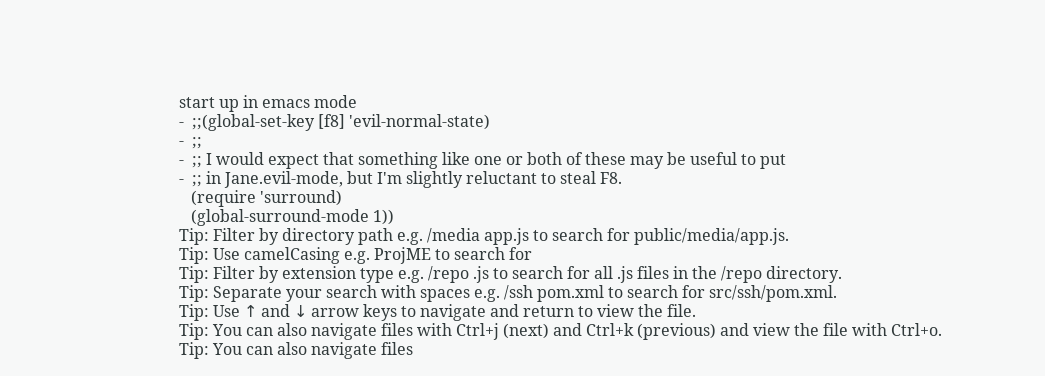start up in emacs mode
-  ;;(global-set-key [f8] 'evil-normal-state)
-  ;;
-  ;; I would expect that something like one or both of these may be useful to put
-  ;; in Jane.evil-mode, but I'm slightly reluctant to steal F8.
   (require 'surround)
   (global-surround-mode 1))
Tip: Filter by directory path e.g. /media app.js to search for public/media/app.js.
Tip: Use camelCasing e.g. ProjME to search for
Tip: Filter by extension type e.g. /repo .js to search for all .js files in the /repo directory.
Tip: Separate your search with spaces e.g. /ssh pom.xml to search for src/ssh/pom.xml.
Tip: Use ↑ and ↓ arrow keys to navigate and return to view the file.
Tip: You can also navigate files with Ctrl+j (next) and Ctrl+k (previous) and view the file with Ctrl+o.
Tip: You can also navigate files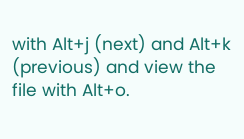with Alt+j (next) and Alt+k (previous) and view the file with Alt+o.